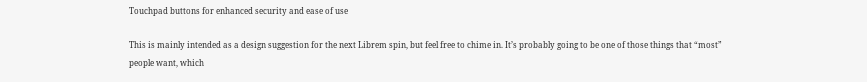Touchpad buttons for enhanced security and ease of use

This is mainly intended as a design suggestion for the next Librem spin, but feel free to chime in. It’s probably going to be one of those things that “most” people want, which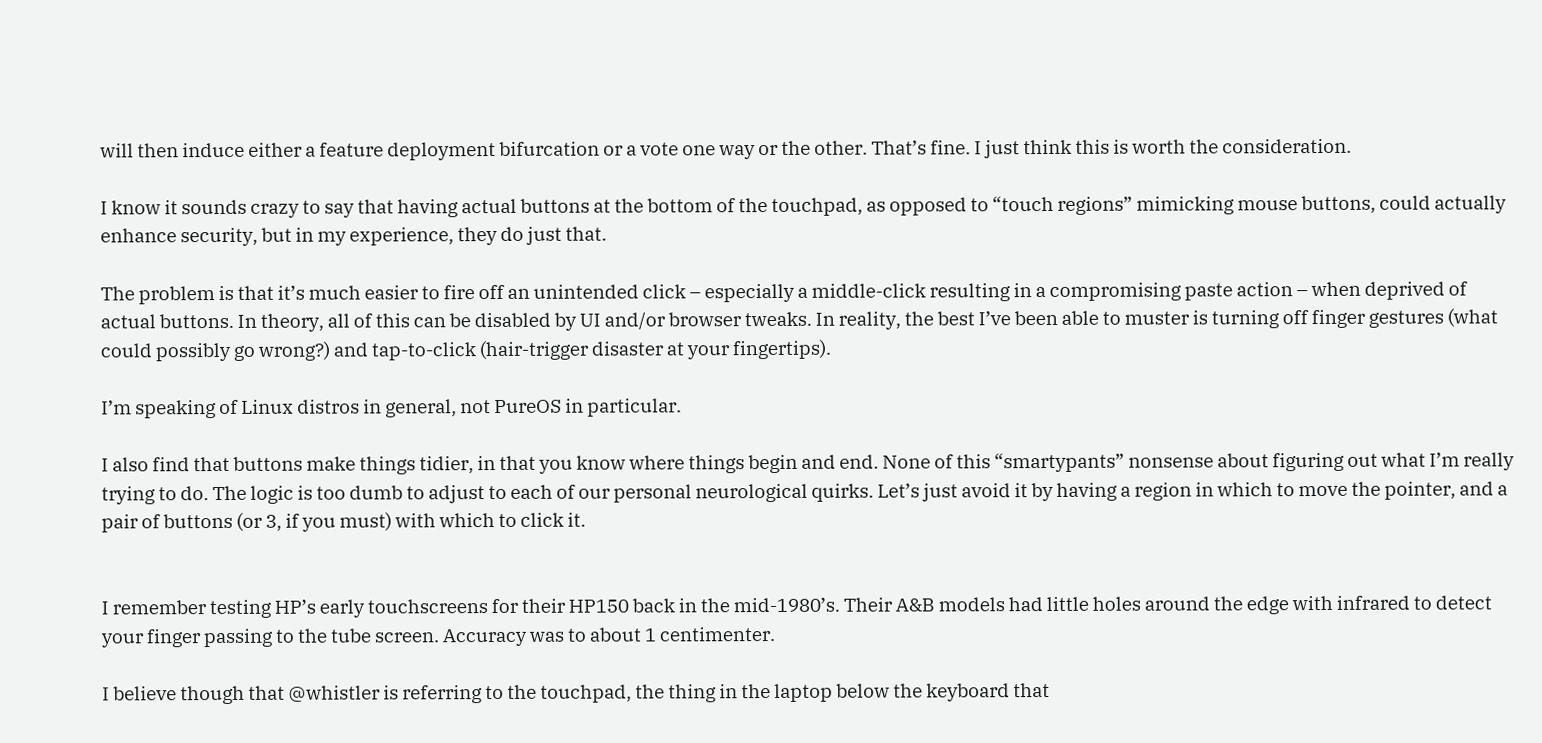will then induce either a feature deployment bifurcation or a vote one way or the other. That’s fine. I just think this is worth the consideration.

I know it sounds crazy to say that having actual buttons at the bottom of the touchpad, as opposed to “touch regions” mimicking mouse buttons, could actually enhance security, but in my experience, they do just that.

The problem is that it’s much easier to fire off an unintended click – especially a middle-click resulting in a compromising paste action – when deprived of actual buttons. In theory, all of this can be disabled by UI and/or browser tweaks. In reality, the best I’ve been able to muster is turning off finger gestures (what could possibly go wrong?) and tap-to-click (hair-trigger disaster at your fingertips).

I’m speaking of Linux distros in general, not PureOS in particular.

I also find that buttons make things tidier, in that you know where things begin and end. None of this “smartypants” nonsense about figuring out what I’m really trying to do. The logic is too dumb to adjust to each of our personal neurological quirks. Let’s just avoid it by having a region in which to move the pointer, and a pair of buttons (or 3, if you must) with which to click it.


I remember testing HP’s early touchscreens for their HP150 back in the mid-1980’s. Their A&B models had little holes around the edge with infrared to detect your finger passing to the tube screen. Accuracy was to about 1 centimenter.

I believe though that @whistler is referring to the touchpad, the thing in the laptop below the keyboard that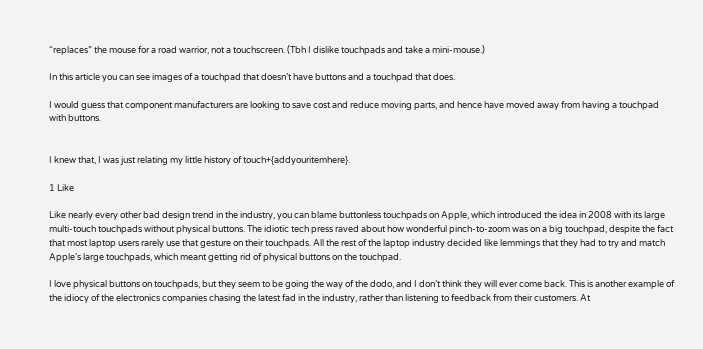“replaces” the mouse for a road warrior, not a touchscreen. (Tbh I dislike touchpads and take a mini-mouse.)

In this article you can see images of a touchpad that doesn’t have buttons and a touchpad that does.

I would guess that component manufacturers are looking to save cost and reduce moving parts, and hence have moved away from having a touchpad with buttons.


I knew that, I was just relating my little history of touch+{addyouritemhere}.

1 Like

Like nearly every other bad design trend in the industry, you can blame buttonless touchpads on Apple, which introduced the idea in 2008 with its large multi-touch touchpads without physical buttons. The idiotic tech press raved about how wonderful pinch-to-zoom was on a big touchpad, despite the fact that most laptop users rarely use that gesture on their touchpads. All the rest of the laptop industry decided like lemmings that they had to try and match Apple’s large touchpads, which meant getting rid of physical buttons on the touchpad.

I love physical buttons on touchpads, but they seem to be going the way of the dodo, and I don’t think they will ever come back. This is another example of the idiocy of the electronics companies chasing the latest fad in the industry, rather than listening to feedback from their customers. At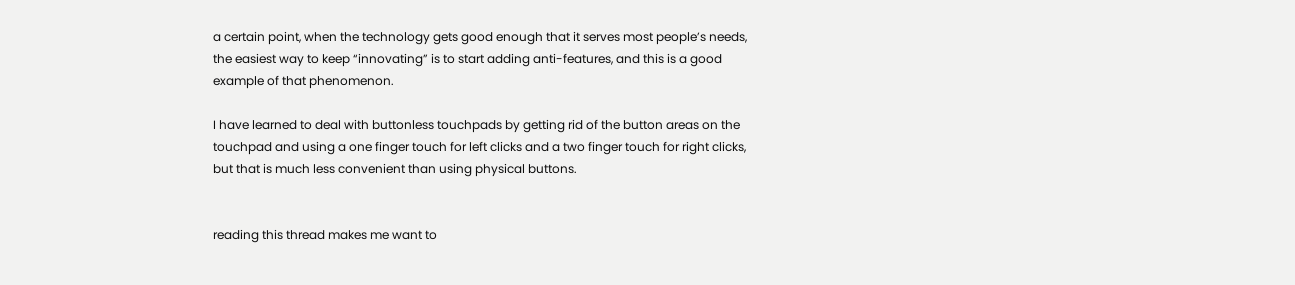a certain point, when the technology gets good enough that it serves most people’s needs, the easiest way to keep “innovating” is to start adding anti-features, and this is a good example of that phenomenon.

I have learned to deal with buttonless touchpads by getting rid of the button areas on the touchpad and using a one finger touch for left clicks and a two finger touch for right clicks, but that is much less convenient than using physical buttons.


reading this thread makes me want to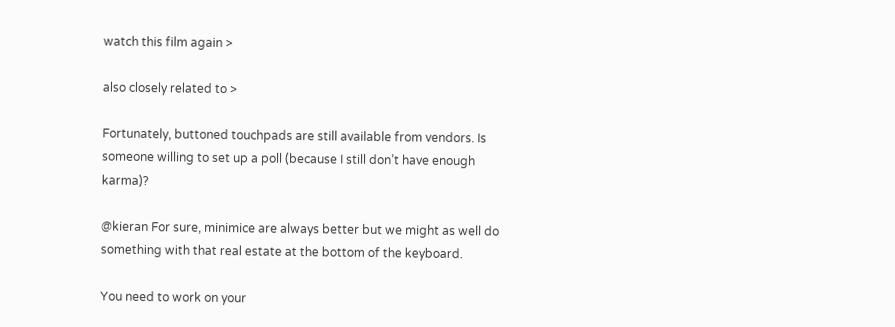watch this film again >

also closely related to >

Fortunately, buttoned touchpads are still available from vendors. Is someone willing to set up a poll (because I still don’t have enough karma)?

@kieran For sure, minimice are always better but we might as well do something with that real estate at the bottom of the keyboard.

You need to work on your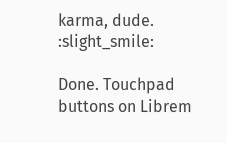karma, dude. :slight_smile:

Done. Touchpad buttons on Librem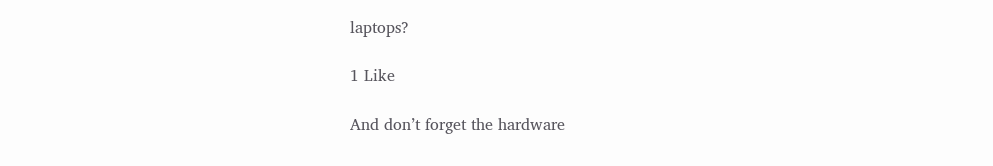laptops?

1 Like

And don’t forget the hardware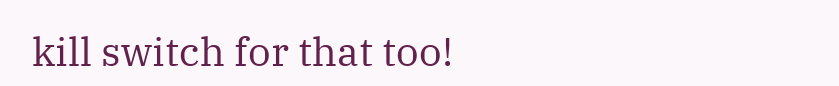kill switch for that too!